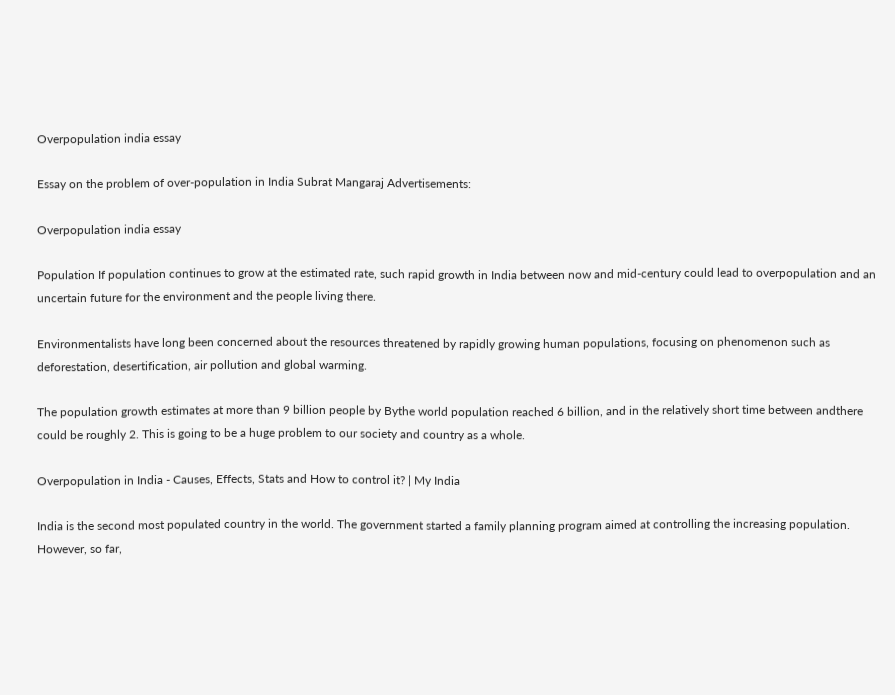Overpopulation india essay

Essay on the problem of over-population in India Subrat Mangaraj Advertisements:

Overpopulation india essay

Population If population continues to grow at the estimated rate, such rapid growth in India between now and mid-century could lead to overpopulation and an uncertain future for the environment and the people living there.

Environmentalists have long been concerned about the resources threatened by rapidly growing human populations, focusing on phenomenon such as deforestation, desertification, air pollution and global warming.

The population growth estimates at more than 9 billion people by Bythe world population reached 6 billion, and in the relatively short time between andthere could be roughly 2. This is going to be a huge problem to our society and country as a whole.

Overpopulation in India - Causes, Effects, Stats and How to control it? | My India

India is the second most populated country in the world. The government started a family planning program aimed at controlling the increasing population. However, so far,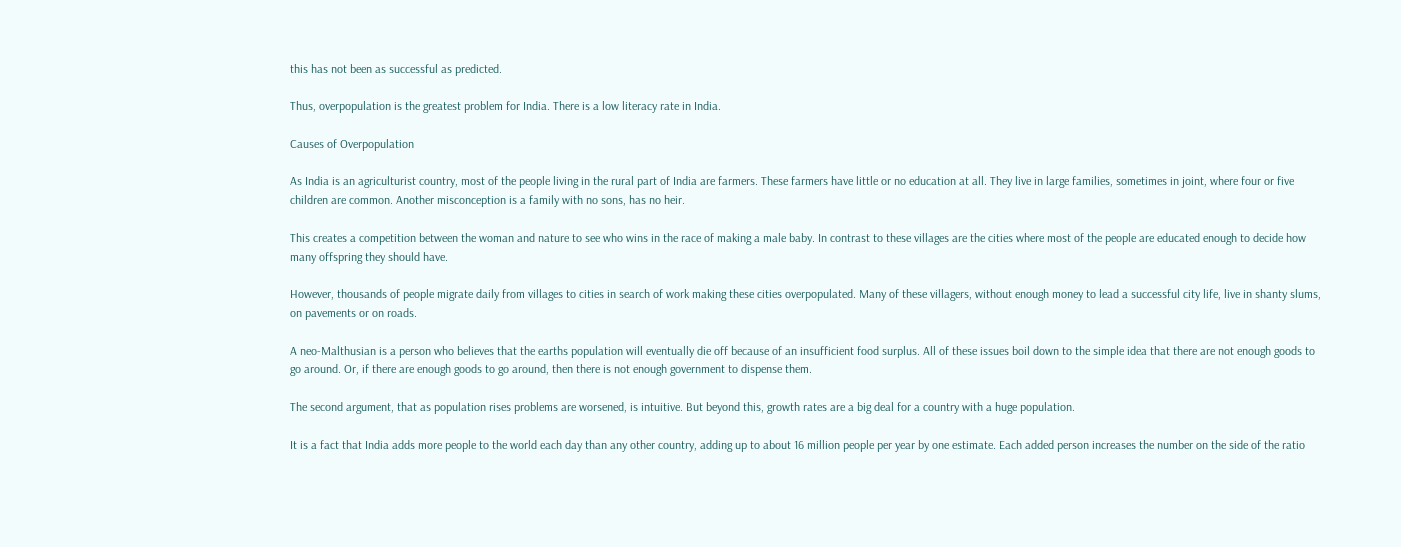this has not been as successful as predicted.

Thus, overpopulation is the greatest problem for India. There is a low literacy rate in India.

Causes of Overpopulation

As India is an agriculturist country, most of the people living in the rural part of India are farmers. These farmers have little or no education at all. They live in large families, sometimes in joint, where four or five children are common. Another misconception is a family with no sons, has no heir.

This creates a competition between the woman and nature to see who wins in the race of making a male baby. In contrast to these villages are the cities where most of the people are educated enough to decide how many offspring they should have.

However, thousands of people migrate daily from villages to cities in search of work making these cities overpopulated. Many of these villagers, without enough money to lead a successful city life, live in shanty slums, on pavements or on roads.

A neo-Malthusian is a person who believes that the earths population will eventually die off because of an insufficient food surplus. All of these issues boil down to the simple idea that there are not enough goods to go around. Or, if there are enough goods to go around, then there is not enough government to dispense them.

The second argument, that as population rises problems are worsened, is intuitive. But beyond this, growth rates are a big deal for a country with a huge population.

It is a fact that India adds more people to the world each day than any other country, adding up to about 16 million people per year by one estimate. Each added person increases the number on the side of the ratio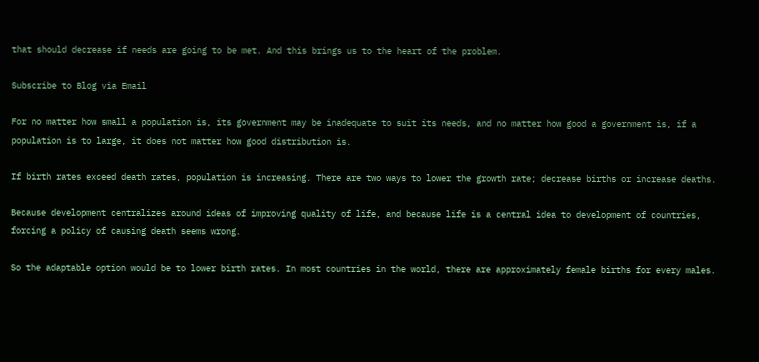that should decrease if needs are going to be met. And this brings us to the heart of the problem.

Subscribe to Blog via Email

For no matter how small a population is, its government may be inadequate to suit its needs, and no matter how good a government is, if a population is to large, it does not matter how good distribution is.

If birth rates exceed death rates, population is increasing. There are two ways to lower the growth rate; decrease births or increase deaths.

Because development centralizes around ideas of improving quality of life, and because life is a central idea to development of countries, forcing a policy of causing death seems wrong.

So the adaptable option would be to lower birth rates. In most countries in the world, there are approximately female births for every males.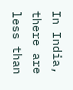In India, there are less than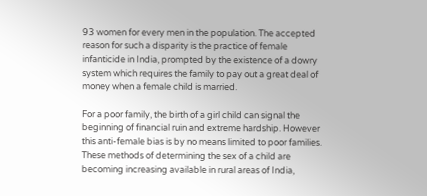93 women for every men in the population. The accepted reason for such a disparity is the practice of female infanticide in India, prompted by the existence of a dowry system which requires the family to pay out a great deal of money when a female child is married.

For a poor family, the birth of a girl child can signal the beginning of financial ruin and extreme hardship. However this anti-female bias is by no means limited to poor families. These methods of determining the sex of a child are becoming increasing available in rural areas of India,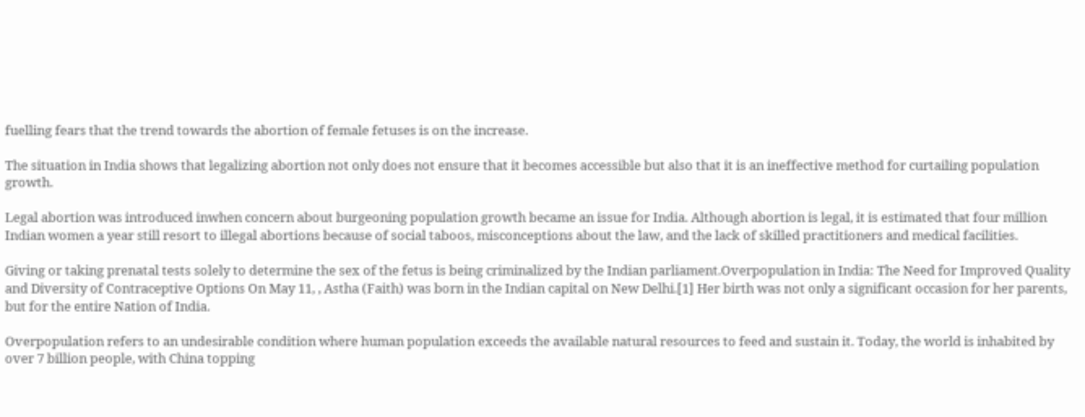fuelling fears that the trend towards the abortion of female fetuses is on the increase.

The situation in India shows that legalizing abortion not only does not ensure that it becomes accessible but also that it is an ineffective method for curtailing population growth.

Legal abortion was introduced inwhen concern about burgeoning population growth became an issue for India. Although abortion is legal, it is estimated that four million Indian women a year still resort to illegal abortions because of social taboos, misconceptions about the law, and the lack of skilled practitioners and medical facilities.

Giving or taking prenatal tests solely to determine the sex of the fetus is being criminalized by the Indian parliament.Overpopulation in India: The Need for Improved Quality and Diversity of Contraceptive Options On May 11, , Astha (Faith) was born in the Indian capital on New Delhi.[1] Her birth was not only a significant occasion for her parents, but for the entire Nation of India.

Overpopulation refers to an undesirable condition where human population exceeds the available natural resources to feed and sustain it. Today, the world is inhabited by over 7 billion people, with China topping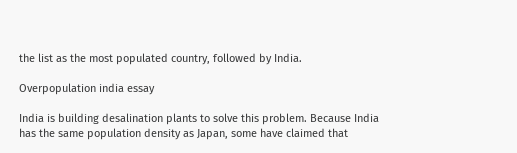the list as the most populated country, followed by India.

Overpopulation india essay

India is building desalination plants to solve this problem. Because India has the same population density as Japan, some have claimed that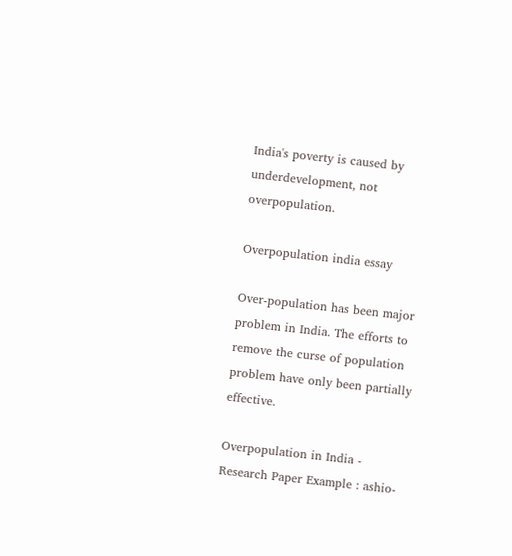India's poverty is caused by underdevelopment, not overpopulation.

Overpopulation india essay

Over-population has been major problem in India. The efforts to remove the curse of population problem have only been partially effective.

Overpopulation in India - Research Paper Example : ashio-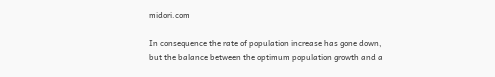midori.com

In consequence the rate of population increase has gone down, but the balance between the optimum population growth and a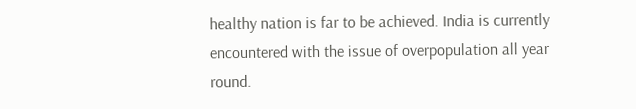healthy nation is far to be achieved. India is currently encountered with the issue of overpopulation all year round.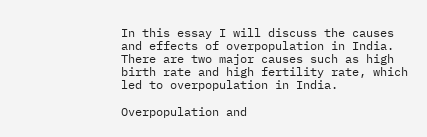In this essay I will discuss the causes and effects of overpopulation in India. There are two major causes such as high birth rate and high fertility rate, which led to overpopulation in India.

Overpopulation and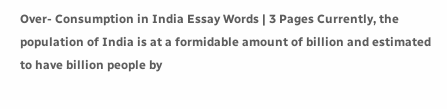Over- Consumption in India Essay Words | 3 Pages Currently, the population of India is at a formidable amount of billion and estimated to have billion people by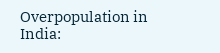Overpopulation in India: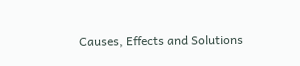Causes, Effects and Solutions